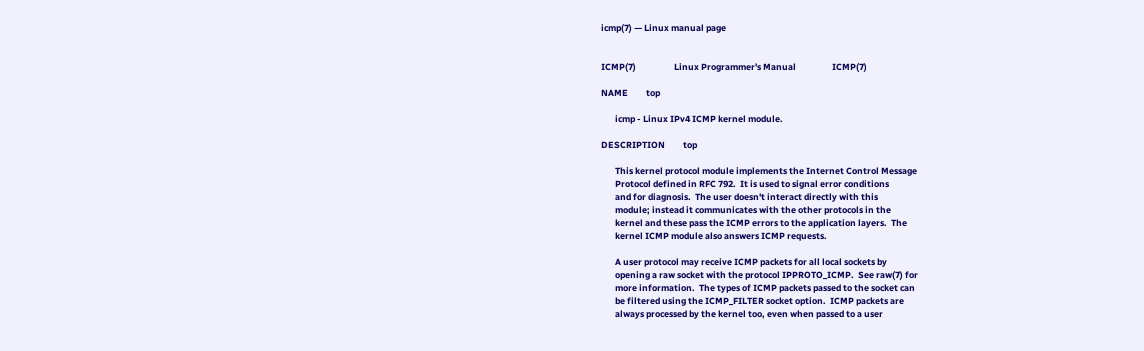icmp(7) — Linux manual page


ICMP(7)                   Linux Programmer's Manual                  ICMP(7)

NAME         top

       icmp - Linux IPv4 ICMP kernel module.

DESCRIPTION         top

       This kernel protocol module implements the Internet Control Message
       Protocol defined in RFC 792.  It is used to signal error conditions
       and for diagnosis.  The user doesn't interact directly with this
       module; instead it communicates with the other protocols in the
       kernel and these pass the ICMP errors to the application layers.  The
       kernel ICMP module also answers ICMP requests.

       A user protocol may receive ICMP packets for all local sockets by
       opening a raw socket with the protocol IPPROTO_ICMP.  See raw(7) for
       more information.  The types of ICMP packets passed to the socket can
       be filtered using the ICMP_FILTER socket option.  ICMP packets are
       always processed by the kernel too, even when passed to a user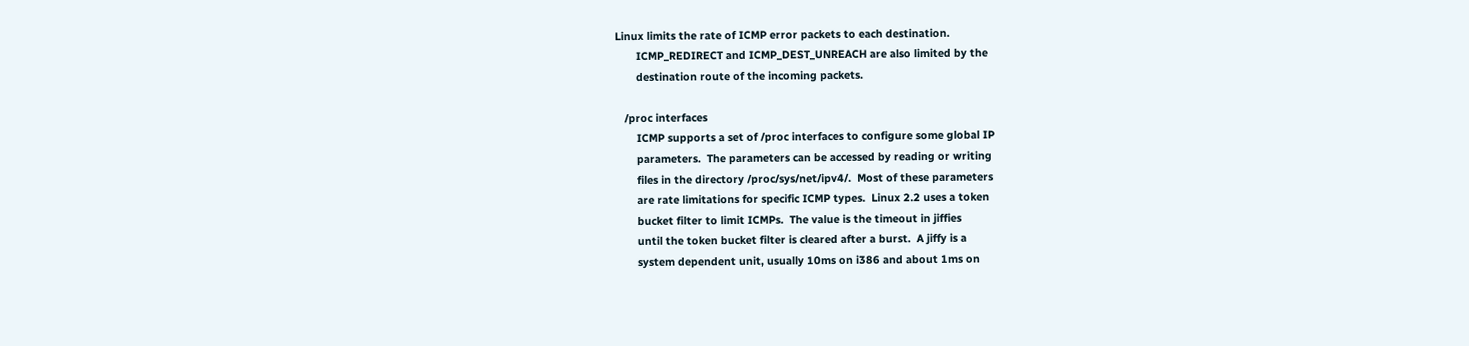Linux limits the rate of ICMP error packets to each destination.
       ICMP_REDIRECT and ICMP_DEST_UNREACH are also limited by the
       destination route of the incoming packets.

   /proc interfaces
       ICMP supports a set of /proc interfaces to configure some global IP
       parameters.  The parameters can be accessed by reading or writing
       files in the directory /proc/sys/net/ipv4/.  Most of these parameters
       are rate limitations for specific ICMP types.  Linux 2.2 uses a token
       bucket filter to limit ICMPs.  The value is the timeout in jiffies
       until the token bucket filter is cleared after a burst.  A jiffy is a
       system dependent unit, usually 10ms on i386 and about 1ms on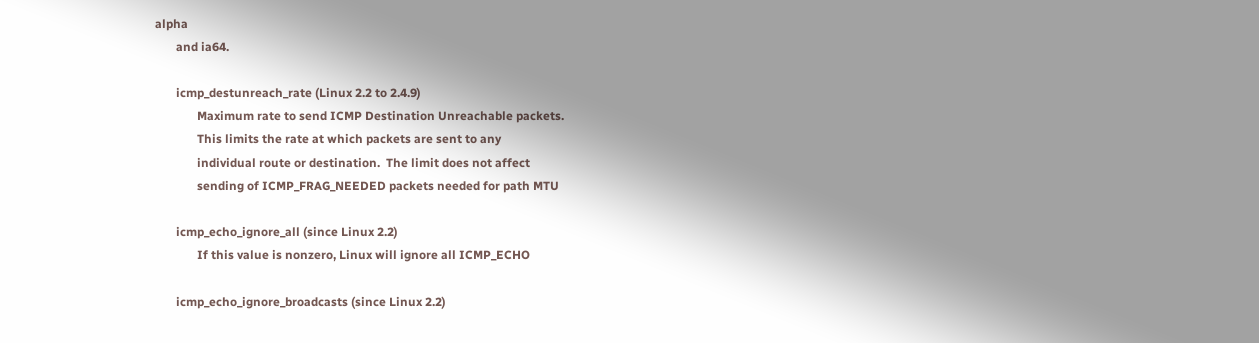alpha
       and ia64.

       icmp_destunreach_rate (Linux 2.2 to 2.4.9)
              Maximum rate to send ICMP Destination Unreachable packets.
              This limits the rate at which packets are sent to any
              individual route or destination.  The limit does not affect
              sending of ICMP_FRAG_NEEDED packets needed for path MTU

       icmp_echo_ignore_all (since Linux 2.2)
              If this value is nonzero, Linux will ignore all ICMP_ECHO

       icmp_echo_ignore_broadcasts (since Linux 2.2)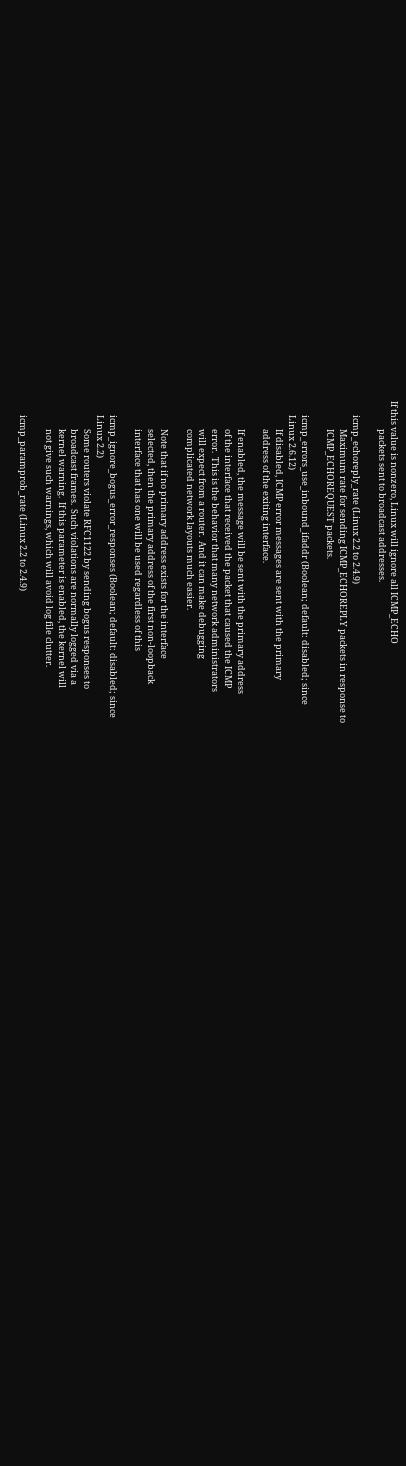If this value is nonzero, Linux will ignore all ICMP_ECHO
              packets sent to broadcast addresses.

       icmp_echoreply_rate (Linux 2.2 to 2.4.9)
              Maximum rate for sending ICMP_ECHOREPLY packets in response to
              ICMP_ECHOREQUEST packets.

       icmp_errors_use_inbound_ifaddr (Boolean; default: disabled; since
       Linux 2.6.12)
              If disabled, ICMP error messages are sent with the primary
              address of the exiting interface.

              If enabled, the message will be sent with the primary address
              of the interface that received the packet that caused the ICMP
              error.  This is the behavior that many network administrators
              will expect from a router.  And it can make debugging
              complicated network layouts much easier.

              Note that if no primary address exists for the interface
              selected, then the primary address of the first non-loopback
              interface that has one will be used regardless of this

       icmp_ignore_bogus_error_responses (Boolean; default: disabled; since
       Linux 2.2)
              Some routers violate RFC1122 by sending bogus responses to
              broadcast frames.  Such violations are normally logged via a
              kernel warning.  If this parameter is enabled, the kernel will
              not give such warnings, which will avoid log file clutter.

       icmp_paramprob_rate (Linux 2.2 to 2.4.9)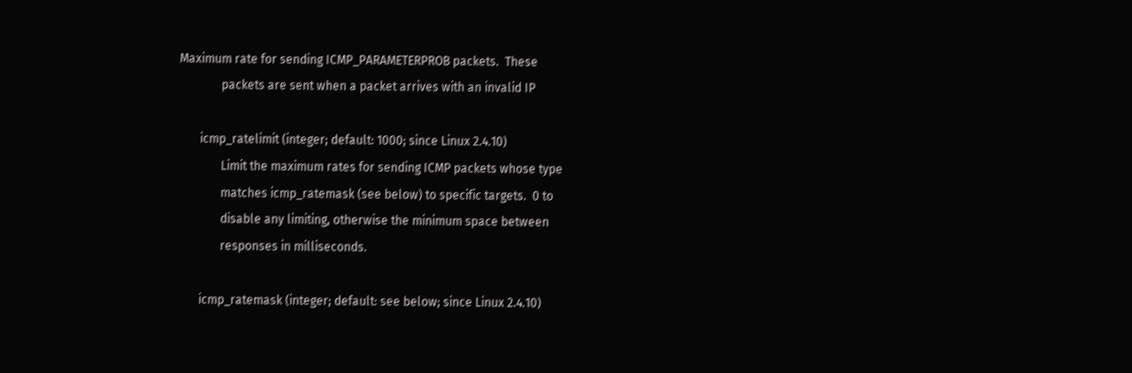Maximum rate for sending ICMP_PARAMETERPROB packets.  These
              packets are sent when a packet arrives with an invalid IP

       icmp_ratelimit (integer; default: 1000; since Linux 2.4.10)
              Limit the maximum rates for sending ICMP packets whose type
              matches icmp_ratemask (see below) to specific targets.  0 to
              disable any limiting, otherwise the minimum space between
              responses in milliseconds.

       icmp_ratemask (integer; default: see below; since Linux 2.4.10)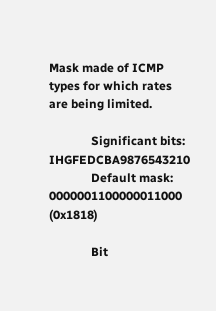Mask made of ICMP types for which rates are being limited.

              Significant bits: IHGFEDCBA9876543210
              Default mask:     0000001100000011000 (0x1818)

              Bit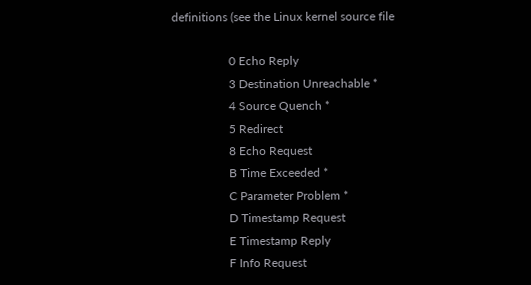definitions (see the Linux kernel source file

                   0 Echo Reply
                   3 Destination Unreachable *
                   4 Source Quench *
                   5 Redirect
                   8 Echo Request
                   B Time Exceeded *
                   C Parameter Problem *
                   D Timestamp Request
                   E Timestamp Reply
                   F Info Request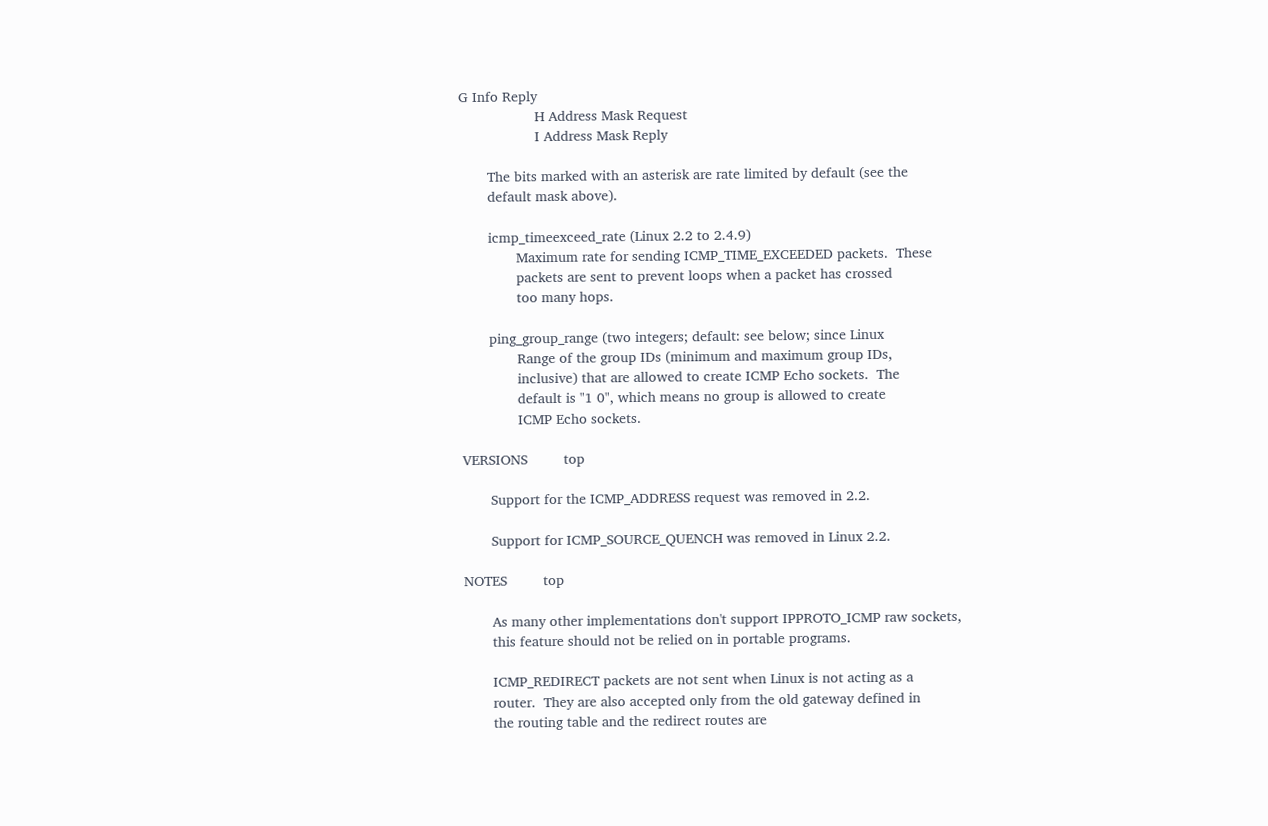G Info Reply
                   H Address Mask Request
                   I Address Mask Reply

       The bits marked with an asterisk are rate limited by default (see the
       default mask above).

       icmp_timeexceed_rate (Linux 2.2 to 2.4.9)
              Maximum rate for sending ICMP_TIME_EXCEEDED packets.  These
              packets are sent to prevent loops when a packet has crossed
              too many hops.

       ping_group_range (two integers; default: see below; since Linux
              Range of the group IDs (minimum and maximum group IDs,
              inclusive) that are allowed to create ICMP Echo sockets.  The
              default is "1 0", which means no group is allowed to create
              ICMP Echo sockets.

VERSIONS         top

       Support for the ICMP_ADDRESS request was removed in 2.2.

       Support for ICMP_SOURCE_QUENCH was removed in Linux 2.2.

NOTES         top

       As many other implementations don't support IPPROTO_ICMP raw sockets,
       this feature should not be relied on in portable programs.

       ICMP_REDIRECT packets are not sent when Linux is not acting as a
       router.  They are also accepted only from the old gateway defined in
       the routing table and the redirect routes are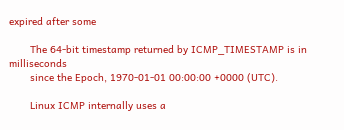expired after some

       The 64-bit timestamp returned by ICMP_TIMESTAMP is in milliseconds
       since the Epoch, 1970-01-01 00:00:00 +0000 (UTC).

       Linux ICMP internally uses a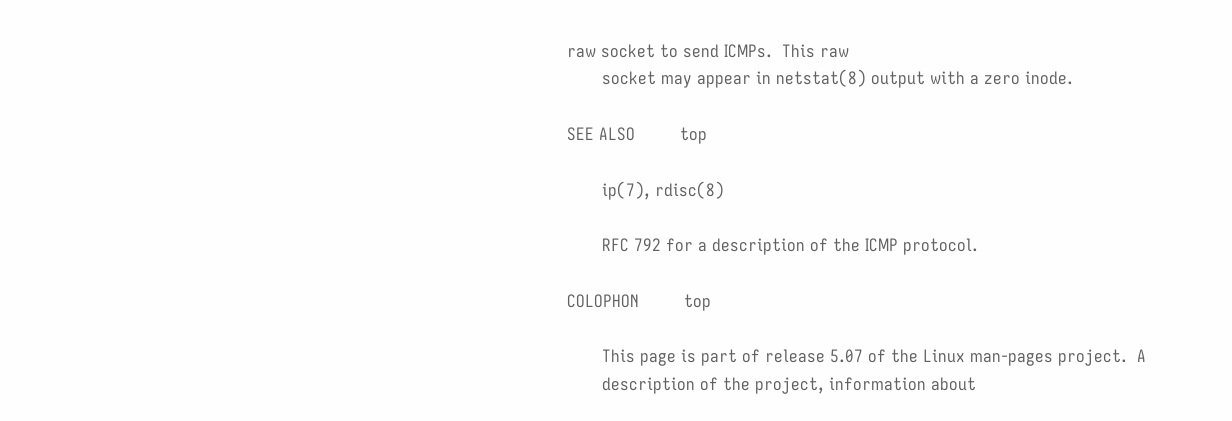raw socket to send ICMPs.  This raw
       socket may appear in netstat(8) output with a zero inode.

SEE ALSO         top

       ip(7), rdisc(8)

       RFC 792 for a description of the ICMP protocol.

COLOPHON         top

       This page is part of release 5.07 of the Linux man-pages project.  A
       description of the project, information about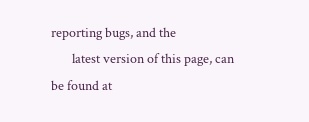reporting bugs, and the
       latest version of this page, can be found at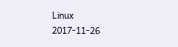Linux                            2017-11-26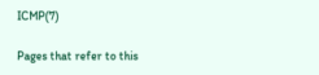ICMP(7)

Pages that refer to this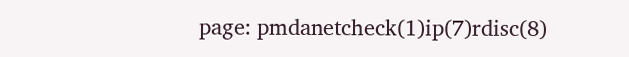page: pmdanetcheck(1)ip(7)rdisc(8)